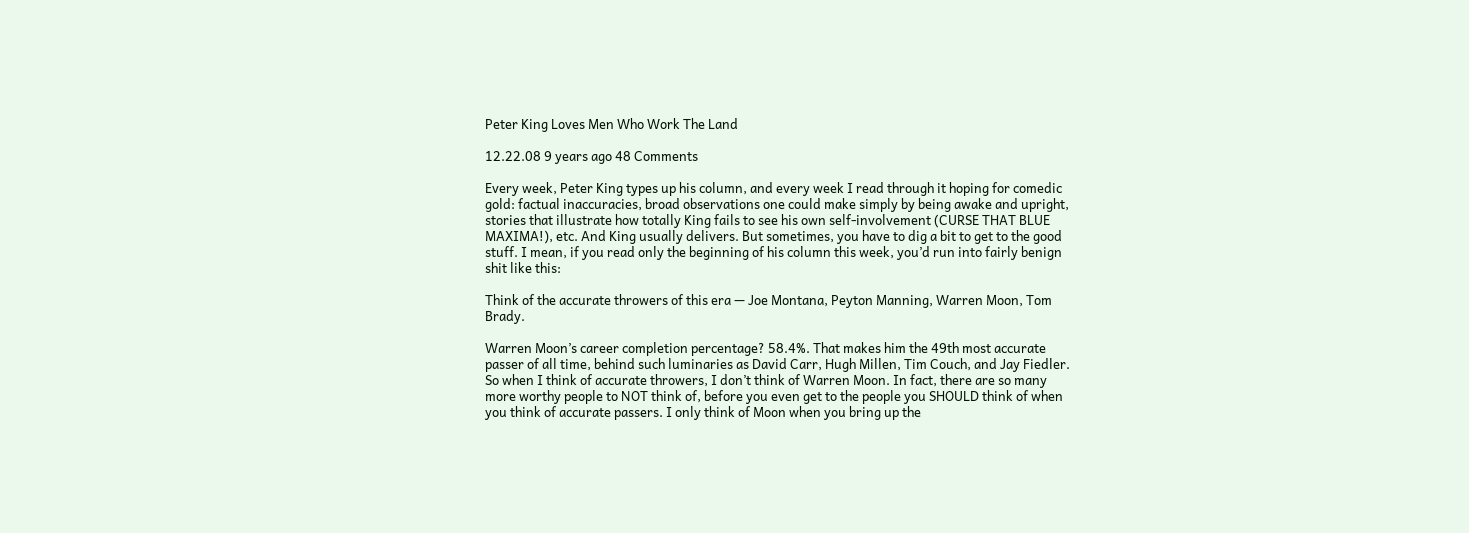Peter King Loves Men Who Work The Land

12.22.08 9 years ago 48 Comments

Every week, Peter King types up his column, and every week I read through it hoping for comedic gold: factual inaccuracies, broad observations one could make simply by being awake and upright, stories that illustrate how totally King fails to see his own self-involvement (CURSE THAT BLUE MAXIMA!), etc. And King usually delivers. But sometimes, you have to dig a bit to get to the good stuff. I mean, if you read only the beginning of his column this week, you’d run into fairly benign shit like this:

Think of the accurate throwers of this era — Joe Montana, Peyton Manning, Warren Moon, Tom Brady.

Warren Moon’s career completion percentage? 58.4%. That makes him the 49th most accurate passer of all time, behind such luminaries as David Carr, Hugh Millen, Tim Couch, and Jay Fiedler. So when I think of accurate throwers, I don’t think of Warren Moon. In fact, there are so many more worthy people to NOT think of, before you even get to the people you SHOULD think of when you think of accurate passers. I only think of Moon when you bring up the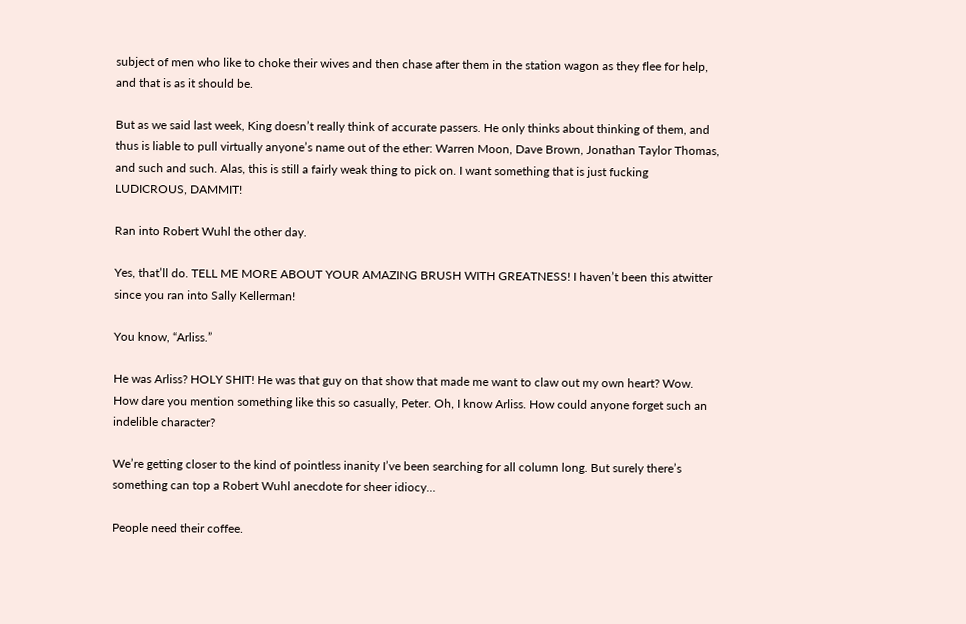subject of men who like to choke their wives and then chase after them in the station wagon as they flee for help, and that is as it should be.

But as we said last week, King doesn’t really think of accurate passers. He only thinks about thinking of them, and thus is liable to pull virtually anyone’s name out of the ether: Warren Moon, Dave Brown, Jonathan Taylor Thomas, and such and such. Alas, this is still a fairly weak thing to pick on. I want something that is just fucking LUDICROUS, DAMMIT!

Ran into Robert Wuhl the other day.

Yes, that’ll do. TELL ME MORE ABOUT YOUR AMAZING BRUSH WITH GREATNESS! I haven’t been this atwitter since you ran into Sally Kellerman!

You know, “Arliss.”

He was Arliss? HOLY SHIT! He was that guy on that show that made me want to claw out my own heart? Wow. How dare you mention something like this so casually, Peter. Oh, I know Arliss. How could anyone forget such an indelible character?

We’re getting closer to the kind of pointless inanity I’ve been searching for all column long. But surely there’s something can top a Robert Wuhl anecdote for sheer idiocy…

People need their coffee.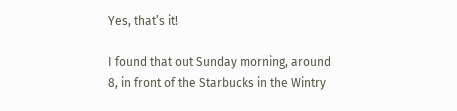Yes, that’s it!

I found that out Sunday morning, around 8, in front of the Starbucks in the Wintry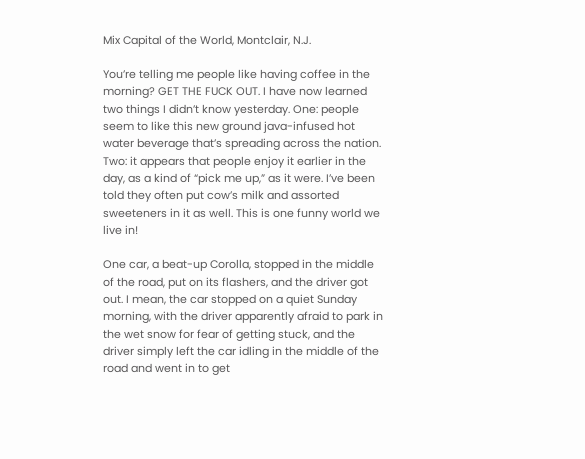Mix Capital of the World, Montclair, N.J.

You’re telling me people like having coffee in the morning? GET THE FUCK OUT. I have now learned two things I didn’t know yesterday. One: people seem to like this new ground java-infused hot water beverage that’s spreading across the nation. Two: it appears that people enjoy it earlier in the day, as a kind of “pick me up,” as it were. I’ve been told they often put cow’s milk and assorted sweeteners in it as well. This is one funny world we live in!

One car, a beat-up Corolla, stopped in the middle of the road, put on its flashers, and the driver got out. I mean, the car stopped on a quiet Sunday morning, with the driver apparently afraid to park in the wet snow for fear of getting stuck, and the driver simply left the car idling in the middle of the road and went in to get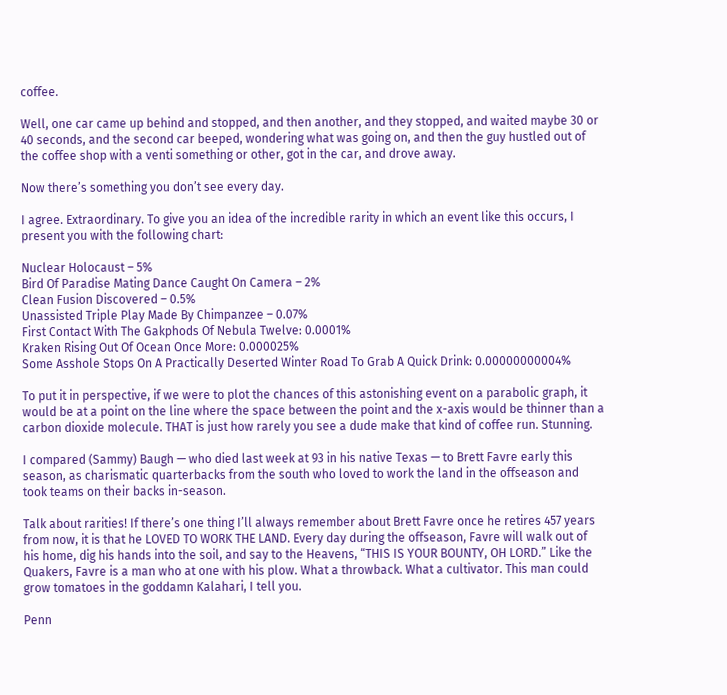coffee.

Well, one car came up behind and stopped, and then another, and they stopped, and waited maybe 30 or 40 seconds, and the second car beeped, wondering what was going on, and then the guy hustled out of the coffee shop with a venti something or other, got in the car, and drove away.

Now there’s something you don’t see every day.

I agree. Extraordinary. To give you an idea of the incredible rarity in which an event like this occurs, I present you with the following chart:

Nuclear Holocaust – 5%
Bird Of Paradise Mating Dance Caught On Camera – 2%
Clean Fusion Discovered – 0.5%
Unassisted Triple Play Made By Chimpanzee – 0.07%
First Contact With The Gakphods Of Nebula Twelve: 0.0001%
Kraken Rising Out Of Ocean Once More: 0.000025%
Some Asshole Stops On A Practically Deserted Winter Road To Grab A Quick Drink: 0.00000000004%

To put it in perspective, if we were to plot the chances of this astonishing event on a parabolic graph, it would be at a point on the line where the space between the point and the x-axis would be thinner than a carbon dioxide molecule. THAT is just how rarely you see a dude make that kind of coffee run. Stunning.

I compared (Sammy) Baugh — who died last week at 93 in his native Texas — to Brett Favre early this season, as charismatic quarterbacks from the south who loved to work the land in the offseason and took teams on their backs in-season.

Talk about rarities! If there’s one thing I’ll always remember about Brett Favre once he retires 457 years from now, it is that he LOVED TO WORK THE LAND. Every day during the offseason, Favre will walk out of his home, dig his hands into the soil, and say to the Heavens, “THIS IS YOUR BOUNTY, OH LORD.” Like the Quakers, Favre is a man who at one with his plow. What a throwback. What a cultivator. This man could grow tomatoes in the goddamn Kalahari, I tell you.

Penn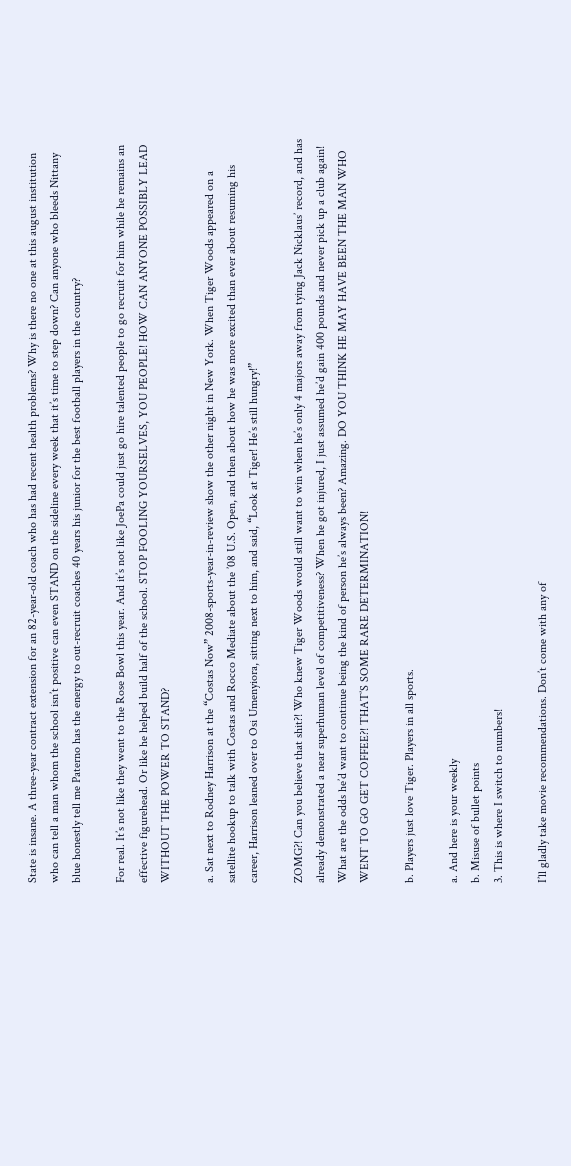State is insane. A three-year contract extension for an 82-year-old coach who has had recent health problems? Why is there no one at this august institution who can tell a man whom the school isn’t positive can even STAND on the sideline every week that it’s time to step down? Can anyone who bleeds Nittany blue honestly tell me Paterno has the energy to out-recruit coaches 40 years his junior for the best football players in the country?

For real. It’s not like they went to the Rose Bowl this year. And it’s not like JoePa could just go hire talented people to go recruit for him while he remains an effective figurehead. Or like he helped build half of the school. STOP FOOLING YOURSELVES, YOU PEOPLE! HOW CAN ANYONE POSSIBLY LEAD WITHOUT THE POWER TO STAND?

a. Sat next to Rodney Harrison at the “Costas Now” 2008-sports-year-in-review show the other night in New York. When Tiger Woods appeared on a satellite hookup to talk with Costas and Rocco Mediate about the ’08 U.S. Open, and then about how he was more excited than ever about resuming his career, Harrison leaned over to Osi Umenyiora, sitting next to him, and said, “Look at Tiger! He’s still hungry!”

ZOMG?! Can you believe that shit?! Who knew Tiger Woods would still want to win when he’s only 4 majors away from tying Jack Nicklaus’ record, and has already demonstrated a near superhuman level of competitiveness? When he got injured, I just assumed he’d gain 400 pounds and never pick up a club again! What are the odds he’d want to continue being the kind of person he’s always been? Amazing. DO YOU THINK HE MAY HAVE BEEN THE MAN WHO WENT TO GO GET COFFEE?! THAT’S SOME RARE DETERMINATION!

b. Players just love Tiger. Players in all sports.

a. And here is your weekly
b. Misuse of bullet points
3. This is where I switch to numbers!

I’ll gladly take movie recommendations. Don’t come with any of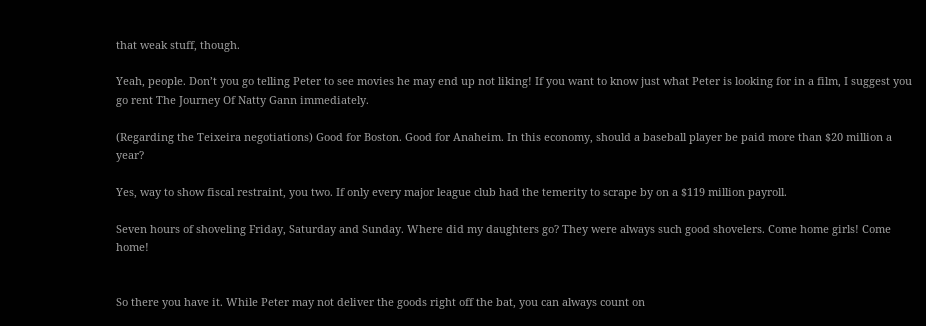that weak stuff, though.

Yeah, people. Don’t you go telling Peter to see movies he may end up not liking! If you want to know just what Peter is looking for in a film, I suggest you go rent The Journey Of Natty Gann immediately.

(Regarding the Teixeira negotiations) Good for Boston. Good for Anaheim. In this economy, should a baseball player be paid more than $20 million a year?

Yes, way to show fiscal restraint, you two. If only every major league club had the temerity to scrape by on a $119 million payroll.

Seven hours of shoveling Friday, Saturday and Sunday. Where did my daughters go? They were always such good shovelers. Come home girls! Come home!


So there you have it. While Peter may not deliver the goods right off the bat, you can always count on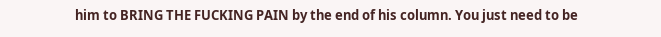him to BRING THE FUCKING PAIN by the end of his column. You just need to be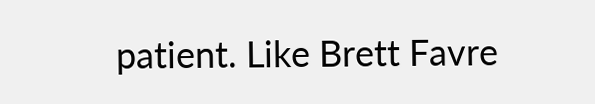patient. Like Brett Favre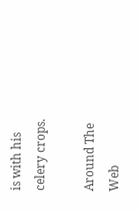is with his celery crops.

Around The Web